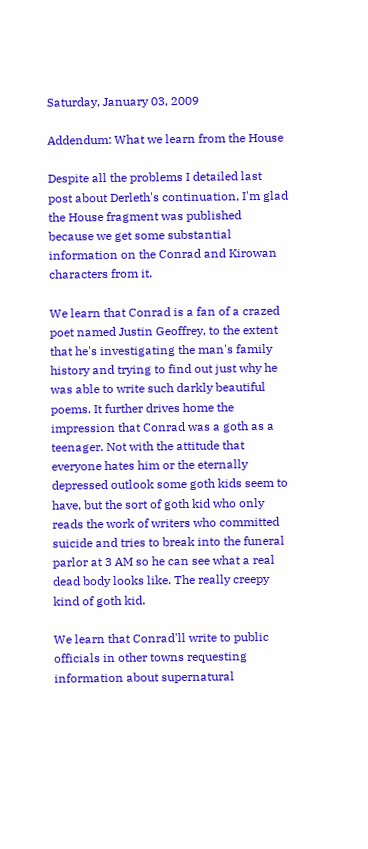Saturday, January 03, 2009

Addendum: What we learn from the House

Despite all the problems I detailed last post about Derleth's continuation, I'm glad the House fragment was published because we get some substantial information on the Conrad and Kirowan characters from it.

We learn that Conrad is a fan of a crazed poet named Justin Geoffrey, to the extent that he's investigating the man's family history and trying to find out just why he was able to write such darkly beautiful poems. It further drives home the impression that Conrad was a goth as a teenager. Not with the attitude that everyone hates him or the eternally depressed outlook some goth kids seem to have, but the sort of goth kid who only reads the work of writers who committed suicide and tries to break into the funeral parlor at 3 AM so he can see what a real dead body looks like. The really creepy kind of goth kid.

We learn that Conrad'll write to public officials in other towns requesting information about supernatural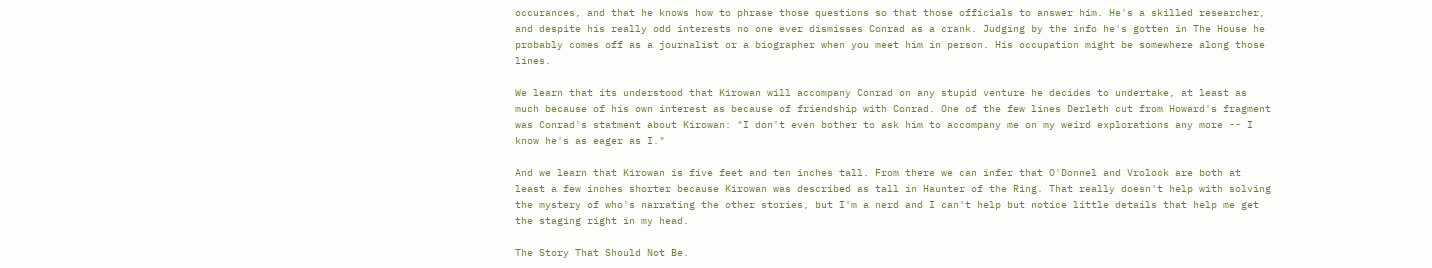occurances, and that he knows how to phrase those questions so that those officials to answer him. He's a skilled researcher, and despite his really odd interests no one ever dismisses Conrad as a crank. Judging by the info he's gotten in The House he probably comes off as a journalist or a biographer when you meet him in person. His occupation might be somewhere along those lines.

We learn that its understood that Kirowan will accompany Conrad on any stupid venture he decides to undertake, at least as much because of his own interest as because of friendship with Conrad. One of the few lines Derleth cut from Howard's fragment was Conrad's statment about Kirowan: "I don't even bother to ask him to accompany me on my weird explorations any more -- I know he's as eager as I."

And we learn that Kirowan is five feet and ten inches tall. From there we can infer that O'Donnel and Vrolock are both at least a few inches shorter because Kirowan was described as tall in Haunter of the Ring. That really doesn't help with solving the mystery of who's narrating the other stories, but I'm a nerd and I can't help but notice little details that help me get the staging right in my head.

The Story That Should Not Be.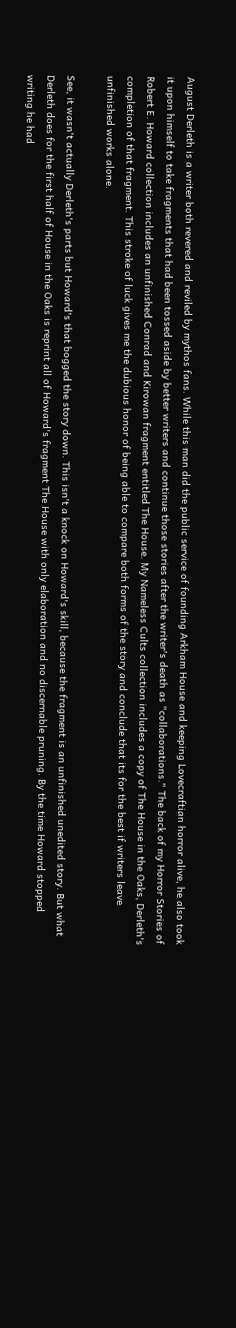August Derleth is a writer both revered and reviled by mythos fans. While this man did the public service of founding Arkham House and keeping Lovecraftian horror alive, he also took it upon himself to take fragments that had been tossed aside by better writers and continue those stories after the writer's death as "collaborations." The back of my Horror Stories of Robert E. Howard collection includes an unfinished Conrad and Kirowan fragment entitled The House. My Nameless Cults collection includes a copy of The House in the Oaks, Derleth's completion of that fragment. This stroke of luck gives me the dubious honor of being able to compare both forms of the story and conclude that its for the best if writers leave unfinished works alone.

See, it wasn't actually Derleth's parts but Howard's that bogged the story down. This isn't a knock on Howard's skill, because the fragment is an unfinished unedited story. But what Derleth does for the first half of House in the Oaks is reprint all of Howard's fragment The House with only elaboration and no discernable pruning. By the time Howard stopped writing he had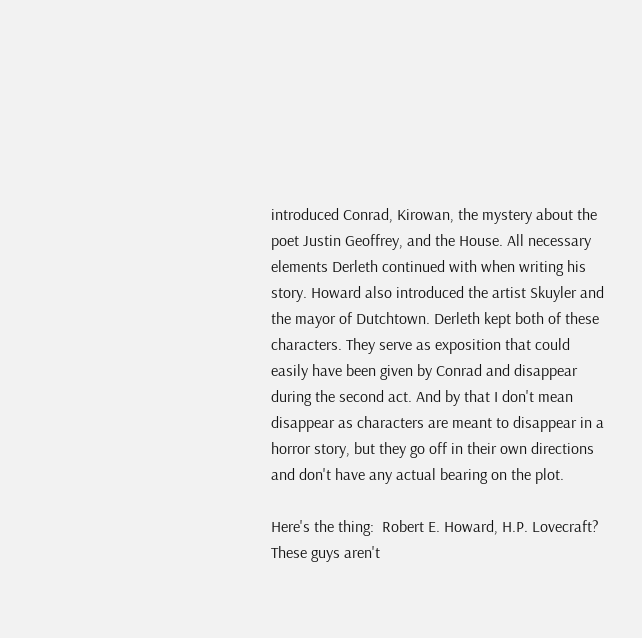introduced Conrad, Kirowan, the mystery about the poet Justin Geoffrey, and the House. All necessary elements Derleth continued with when writing his story. Howard also introduced the artist Skuyler and the mayor of Dutchtown. Derleth kept both of these characters. They serve as exposition that could easily have been given by Conrad and disappear during the second act. And by that I don't mean disappear as characters are meant to disappear in a horror story, but they go off in their own directions and don't have any actual bearing on the plot.

Here's the thing:  Robert E. Howard, H.P. Lovecraft? These guys aren't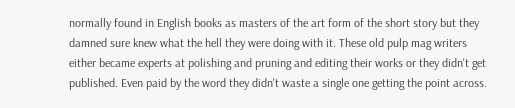normally found in English books as masters of the art form of the short story but they damned sure knew what the hell they were doing with it. These old pulp mag writers either became experts at polishing and pruning and editing their works or they didn't get published. Even paid by the word they didn't waste a single one getting the point across.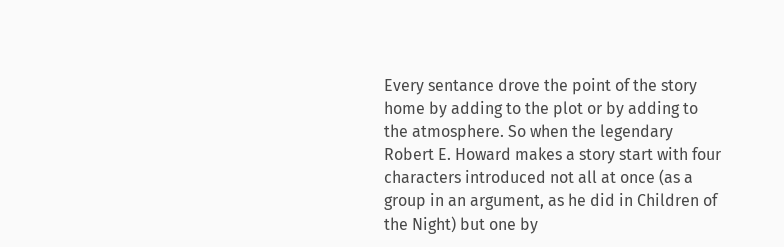Every sentance drove the point of the story home by adding to the plot or by adding to the atmosphere. So when the legendary Robert E. Howard makes a story start with four characters introduced not all at once (as a group in an argument, as he did in Children of the Night) but one by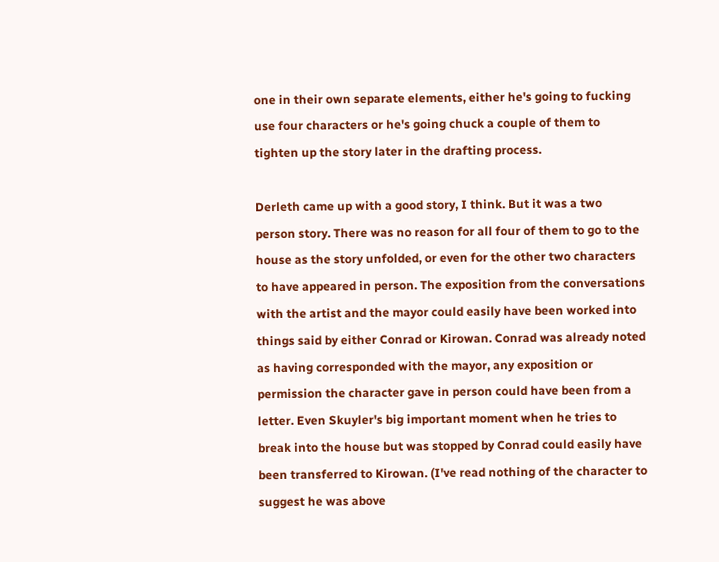one in their own separate elements, either he's going to fucking use four characters or he's going chuck a couple of them to tighten up the story later in the drafting process.

Derleth came up with a good story, I think. But it was a two person story. There was no reason for all four of them to go to the house as the story unfolded, or even for the other two characters to have appeared in person. The exposition from the conversations with the artist and the mayor could easily have been worked into things said by either Conrad or Kirowan. Conrad was already noted as having corresponded with the mayor, any exposition or permission the character gave in person could have been from a letter. Even Skuyler's big important moment when he tries to break into the house but was stopped by Conrad could easily have been transferred to Kirowan. (I've read nothing of the character to suggest he was above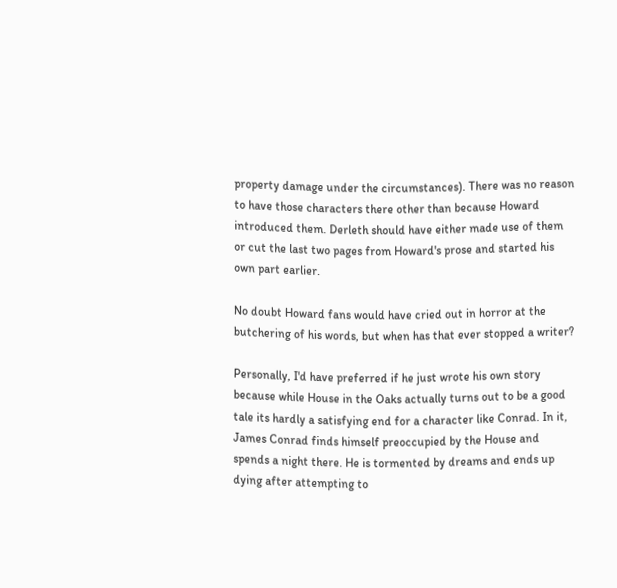property damage under the circumstances). There was no reason to have those characters there other than because Howard introduced them. Derleth should have either made use of them or cut the last two pages from Howard's prose and started his own part earlier.

No doubt Howard fans would have cried out in horror at the butchering of his words, but when has that ever stopped a writer?

Personally, I'd have preferred if he just wrote his own story because while House in the Oaks actually turns out to be a good tale its hardly a satisfying end for a character like Conrad. In it, James Conrad finds himself preoccupied by the House and spends a night there. He is tormented by dreams and ends up dying after attempting to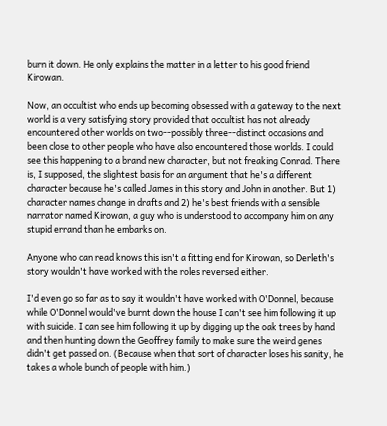burn it down. He only explains the matter in a letter to his good friend Kirowan.

Now, an occultist who ends up becoming obsessed with a gateway to the next world is a very satisfying story provided that occultist has not already encountered other worlds on two--possibly three--distinct occasions and been close to other people who have also encountered those worlds. I could see this happening to a brand new character, but not freaking Conrad. There is, I supposed, the slightest basis for an argument that he's a different character because he's called James in this story and John in another. But 1) character names change in drafts and 2) he's best friends with a sensible narrator named Kirowan, a guy who is understood to accompany him on any stupid errand than he embarks on.

Anyone who can read knows this isn't a fitting end for Kirowan, so Derleth's story wouldn't have worked with the roles reversed either.

I'd even go so far as to say it wouldn't have worked with O'Donnel, because while O'Donnel would've burnt down the house I can't see him following it up with suicide. I can see him following it up by digging up the oak trees by hand and then hunting down the Geoffrey family to make sure the weird genes didn't get passed on. (Because when that sort of character loses his sanity, he takes a whole bunch of people with him.)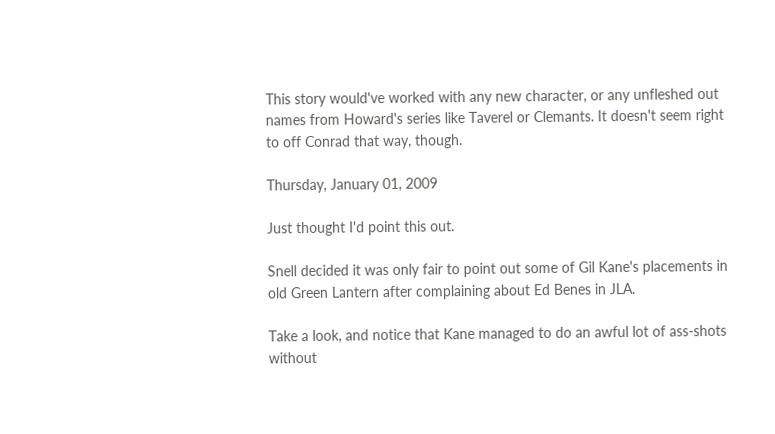This story would've worked with any new character, or any unfleshed out names from Howard's series like Taverel or Clemants. It doesn't seem right to off Conrad that way, though.

Thursday, January 01, 2009

Just thought I'd point this out.

Snell decided it was only fair to point out some of Gil Kane's placements in old Green Lantern after complaining about Ed Benes in JLA.

Take a look, and notice that Kane managed to do an awful lot of ass-shots without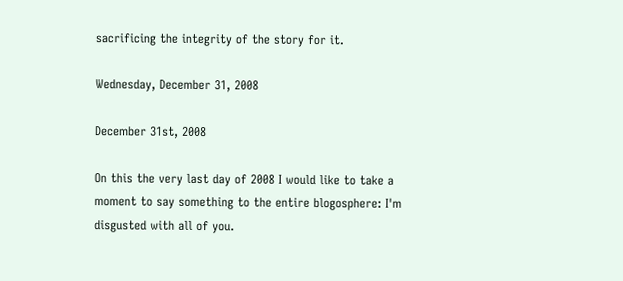sacrificing the integrity of the story for it.

Wednesday, December 31, 2008

December 31st, 2008

On this the very last day of 2008 I would like to take a moment to say something to the entire blogosphere: I'm disgusted with all of you.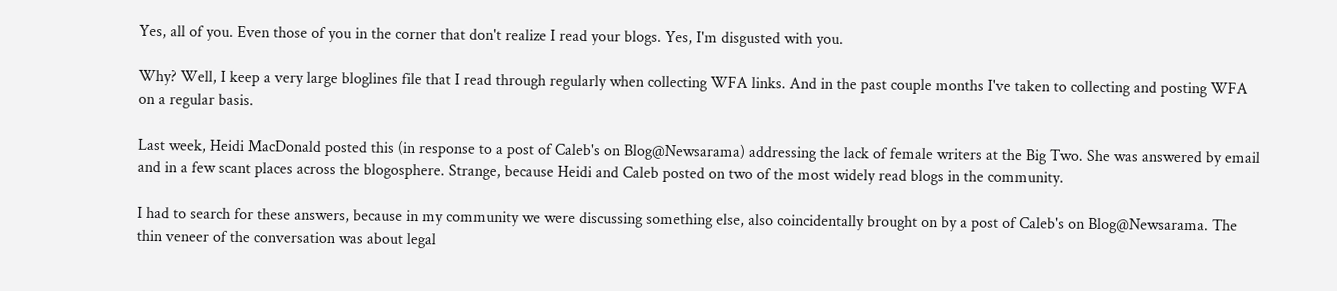Yes, all of you. Even those of you in the corner that don't realize I read your blogs. Yes, I'm disgusted with you.

Why? Well, I keep a very large bloglines file that I read through regularly when collecting WFA links. And in the past couple months I've taken to collecting and posting WFA on a regular basis.

Last week, Heidi MacDonald posted this (in response to a post of Caleb's on Blog@Newsarama) addressing the lack of female writers at the Big Two. She was answered by email and in a few scant places across the blogosphere. Strange, because Heidi and Caleb posted on two of the most widely read blogs in the community.

I had to search for these answers, because in my community we were discussing something else, also coincidentally brought on by a post of Caleb's on Blog@Newsarama. The thin veneer of the conversation was about legal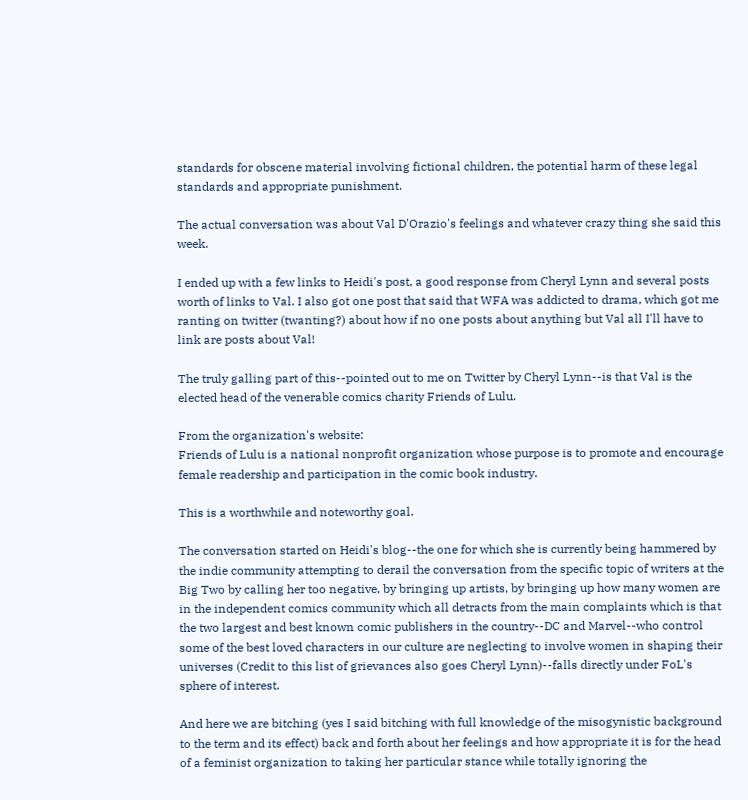standards for obscene material involving fictional children, the potential harm of these legal standards and appropriate punishment.

The actual conversation was about Val D'Orazio's feelings and whatever crazy thing she said this week.

I ended up with a few links to Heidi's post, a good response from Cheryl Lynn and several posts worth of links to Val. I also got one post that said that WFA was addicted to drama, which got me ranting on twitter (twanting?) about how if no one posts about anything but Val all I'll have to link are posts about Val!

The truly galling part of this--pointed out to me on Twitter by Cheryl Lynn--is that Val is the elected head of the venerable comics charity Friends of Lulu.

From the organization's website:
Friends of Lulu is a national nonprofit organization whose purpose is to promote and encourage female readership and participation in the comic book industry.

This is a worthwhile and noteworthy goal.

The conversation started on Heidi's blog--the one for which she is currently being hammered by the indie community attempting to derail the conversation from the specific topic of writers at the Big Two by calling her too negative, by bringing up artists, by bringing up how many women are in the independent comics community which all detracts from the main complaints which is that the two largest and best known comic publishers in the country--DC and Marvel--who control some of the best loved characters in our culture are neglecting to involve women in shaping their universes (Credit to this list of grievances also goes Cheryl Lynn)--falls directly under FoL's sphere of interest.

And here we are bitching (yes I said bitching with full knowledge of the misogynistic background to the term and its effect) back and forth about her feelings and how appropriate it is for the head of a feminist organization to taking her particular stance while totally ignoring the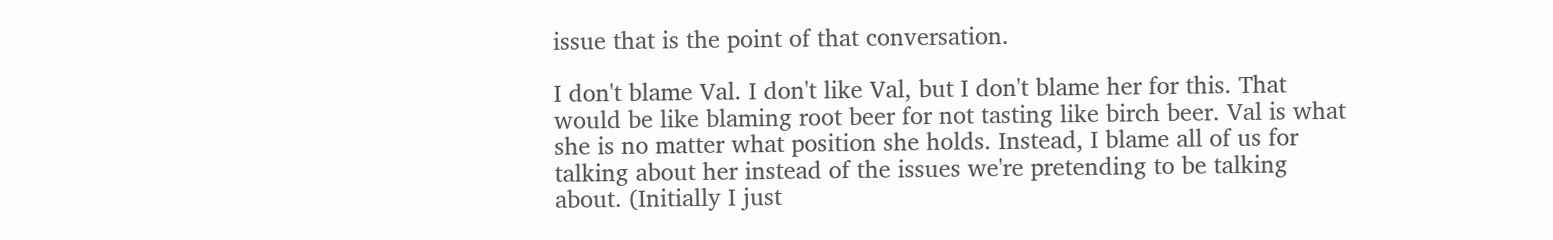issue that is the point of that conversation.

I don't blame Val. I don't like Val, but I don't blame her for this. That would be like blaming root beer for not tasting like birch beer. Val is what she is no matter what position she holds. Instead, I blame all of us for talking about her instead of the issues we're pretending to be talking about. (Initially I just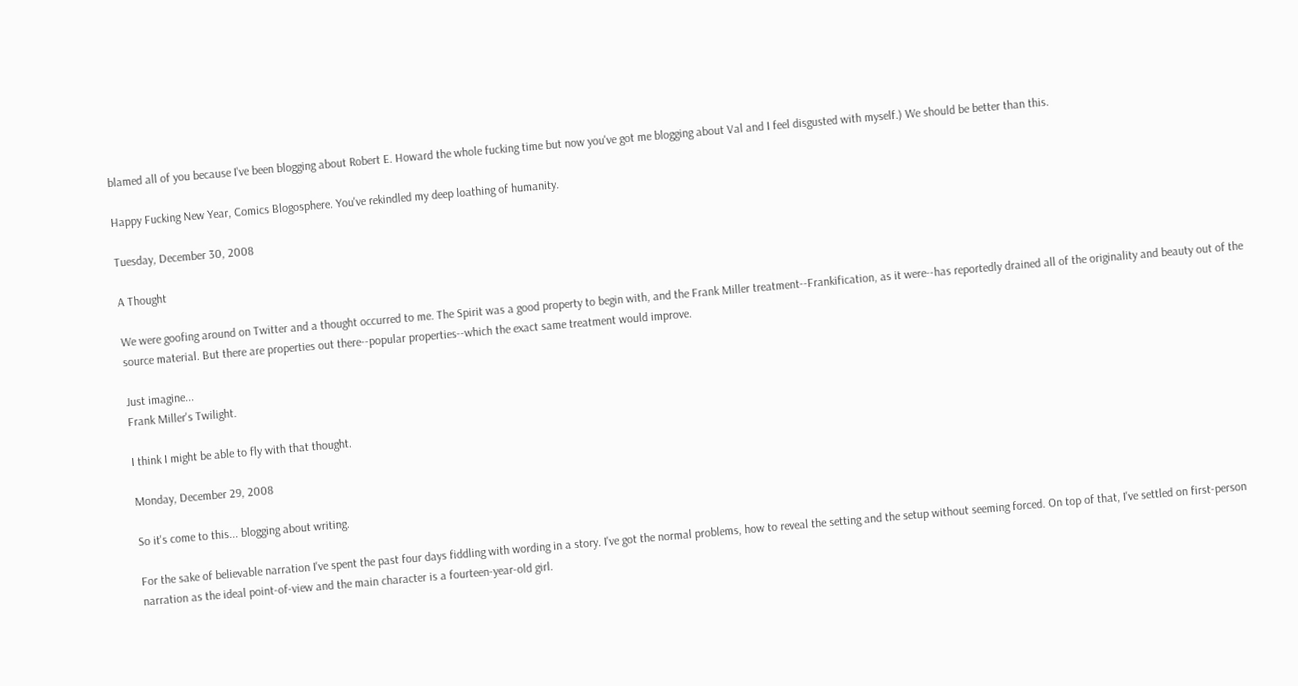blamed all of you because I've been blogging about Robert E. Howard the whole fucking time but now you've got me blogging about Val and I feel disgusted with myself.) We should be better than this.

Happy Fucking New Year, Comics Blogosphere. You've rekindled my deep loathing of humanity.

Tuesday, December 30, 2008

A Thought

We were goofing around on Twitter and a thought occurred to me. The Spirit was a good property to begin with, and the Frank Miller treatment--Frankification, as it were--has reportedly drained all of the originality and beauty out of the source material. But there are properties out there--popular properties--which the exact same treatment would improve.

Just imagine...
Frank Miller's Twilight.

I think I might be able to fly with that thought.

Monday, December 29, 2008

So it's come to this... blogging about writing.

For the sake of believable narration I've spent the past four days fiddling with wording in a story. I've got the normal problems, how to reveal the setting and the setup without seeming forced. On top of that, I've settled on first-person narration as the ideal point-of-view and the main character is a fourteen-year-old girl.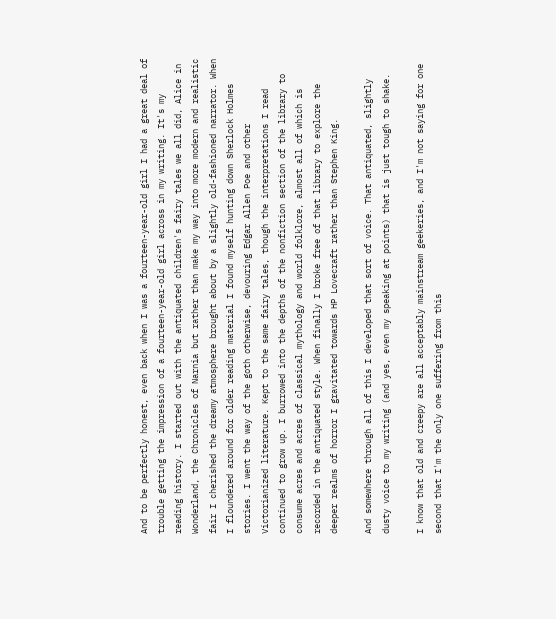And to be perfectly honest, even back when I was a fourteen-year-old girl I had a great deal of trouble getting the impression of a fourteen-year-old girl across in my writing. It's my reading history. I started out with the antiquated children's fairy tales we all did, Alice in Wonderland, the Chronicles of Narnia but rather than make my way into more modern and realistic fair I cherished the dreamy atmosphere brought about by a slightly old-fashioned narrator. When I floundered around for older reading material I found myself hunting down Sherlock Holmes stories. I went the way of the goth otherwise, devouring Edgar Allen Poe and other Victorianized literature. Kept to the same fairy tales, though the interpretations I read continued to grow up. I burrowed into the depths of the nonfiction section of the library to consume acres and acres of classical mythology and world folklore, almost all of which is recorded in the antiquated style. When finally I broke free of that library to explore the deeper realms of horror I gravitated towards HP Lovecraft rather than Stephen King.

And somewhere through all of this I developed that sort of voice. That antiquated, slightly dusty voice to my writing (and yes, even my speaking at points) that is just tough to shake.

I know that old and creepy are all acceptably mainstream geekeries, and I'm not saying for one second that I'm the only one suffering from this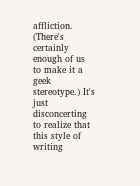affliction. (There's certainly enough of us to make it a geek stereotype.) It's just disconcerting to realize that this style of writing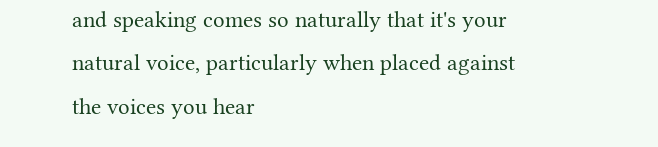and speaking comes so naturally that it's your natural voice, particularly when placed against the voices you hear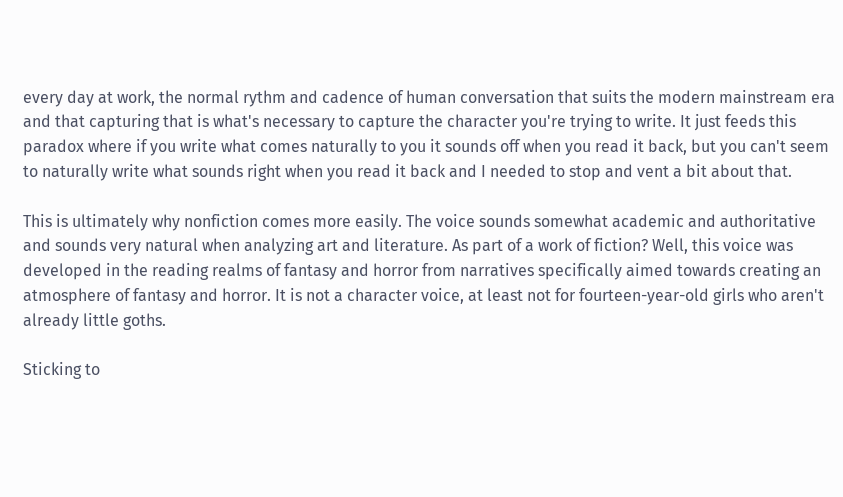every day at work, the normal rythm and cadence of human conversation that suits the modern mainstream era and that capturing that is what's necessary to capture the character you're trying to write. It just feeds this paradox where if you write what comes naturally to you it sounds off when you read it back, but you can't seem to naturally write what sounds right when you read it back and I needed to stop and vent a bit about that.

This is ultimately why nonfiction comes more easily. The voice sounds somewhat academic and authoritative and sounds very natural when analyzing art and literature. As part of a work of fiction? Well, this voice was developed in the reading realms of fantasy and horror from narratives specifically aimed towards creating an atmosphere of fantasy and horror. It is not a character voice, at least not for fourteen-year-old girls who aren't already little goths.

Sticking to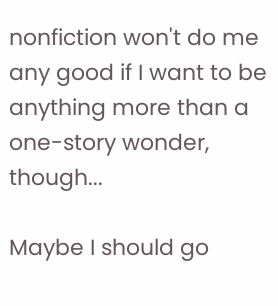nonfiction won't do me any good if I want to be anything more than a one-story wonder, though...

Maybe I should go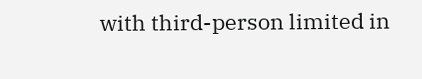with third-person limited in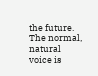the future. The normal, natural voice is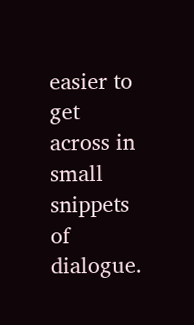easier to get across in small snippets of dialogue.